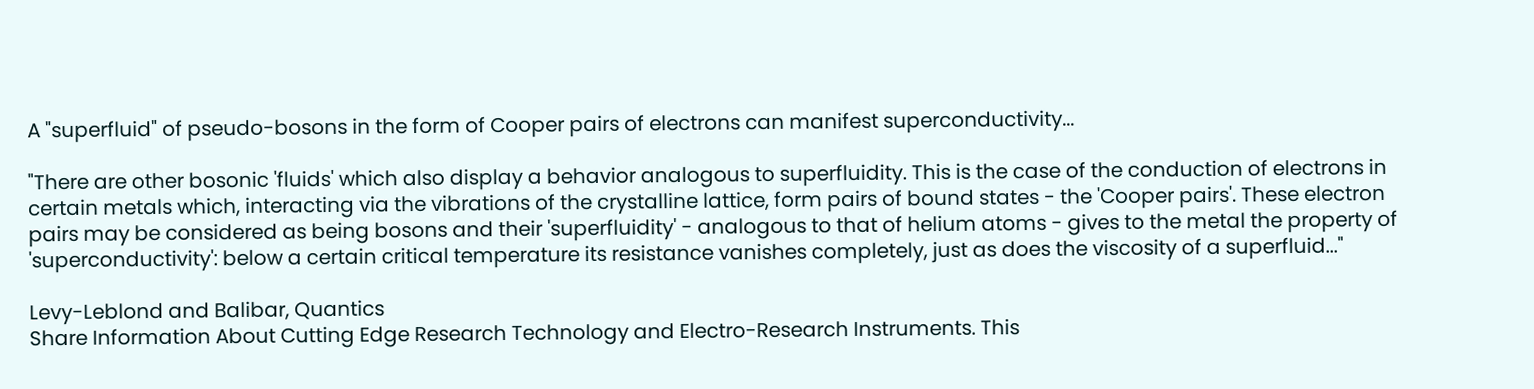A "superfluid" of pseudo-bosons in the form of Cooper pairs of electrons can manifest superconductivity...

"There are other bosonic 'fluids' which also display a behavior analogous to superfluidity. This is the case of the conduction of electrons in certain metals which, interacting via the vibrations of the crystalline lattice, form pairs of bound states - the 'Cooper pairs'. These electron pairs may be considered as being bosons and their 'superfluidity' - analogous to that of helium atoms - gives to the metal the property of 'superconductivity': below a certain critical temperature its resistance vanishes completely, just as does the viscosity of a superfluid..."

Levy-Leblond and Balibar, Quantics
Share Information About Cutting Edge Research Technology and Electro-Research Instruments. This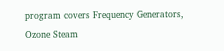program covers Frequency Generators, Ozone Steam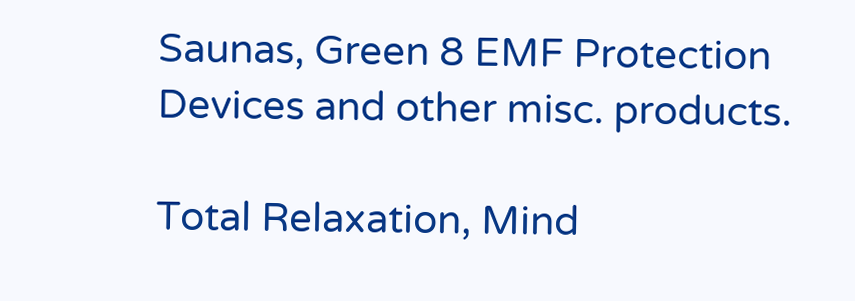Saunas, Green 8 EMF Protection Devices and other misc. products.

Total Relaxation, Mind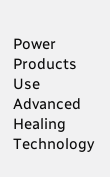Power Products
Use Advanced Healing Technology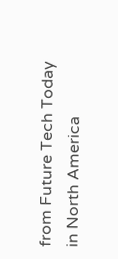from Future Tech Today in North America